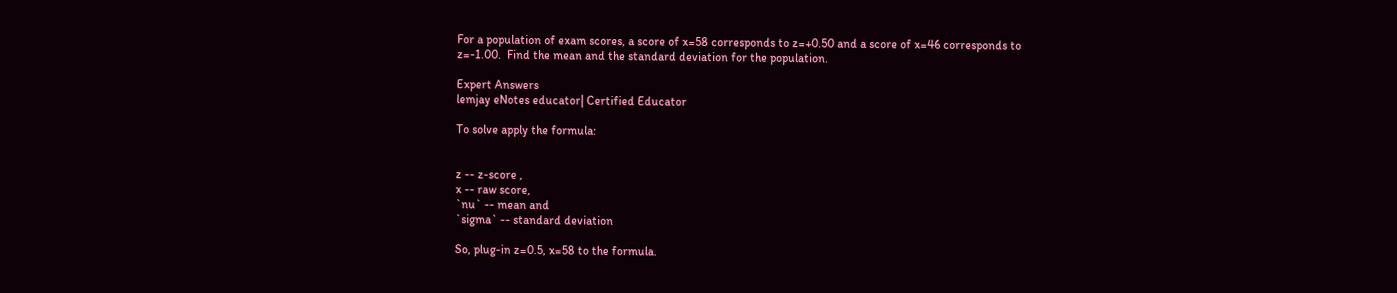For a population of exam scores, a score of x=58 corresponds to z=+0.50 and a score of x=46 corresponds to z=-1.00.  Find the mean and the standard deviation for the population.

Expert Answers
lemjay eNotes educator| Certified Educator

To solve apply the formula:


z -- z-score ,
x -- raw score,
`nu` -- mean and
`sigma` -- standard deviation

So, plug-in z=0.5, x=58 to the formula.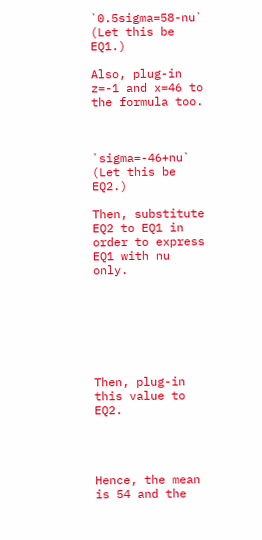`0.5sigma=58-nu`     (Let this be EQ1.)

Also, plug-in z=-1 and x=46 to the formula too.



`sigma=-46+nu`       (Let this be EQ2.)

Then, substitute EQ2 to EQ1 in order to express EQ1 with nu only.







Then, plug-in this value to EQ2.




Hence, the mean is 54 and the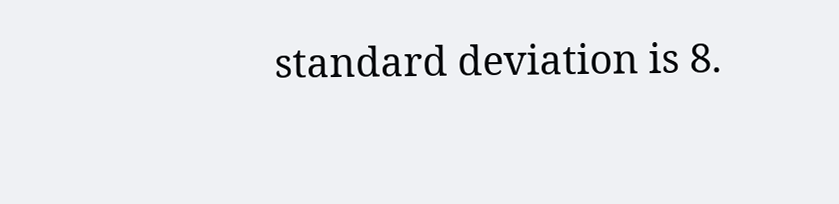standard deviation is 8.